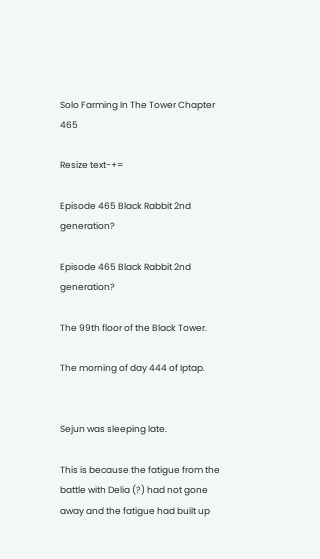Solo Farming In The Tower Chapter 465

Resize text-+=

Episode 465 Black Rabbit 2nd generation?

Episode 465 Black Rabbit 2nd generation?

The 99th floor of the Black Tower.

The morning of day 444 of Iptap.


Sejun was sleeping late.

This is because the fatigue from the battle with Delia (?) had not gone away and the fatigue had built up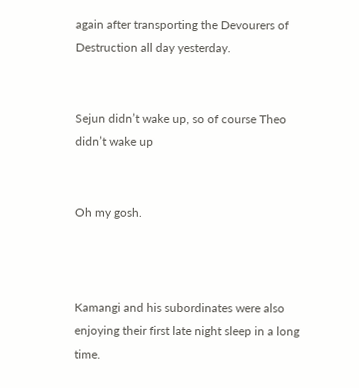again after transporting the Devourers of Destruction all day yesterday.


Sejun didn’t wake up, so of course Theo didn’t wake up


Oh my gosh.



Kamangi and his subordinates were also enjoying their first late night sleep in a long time.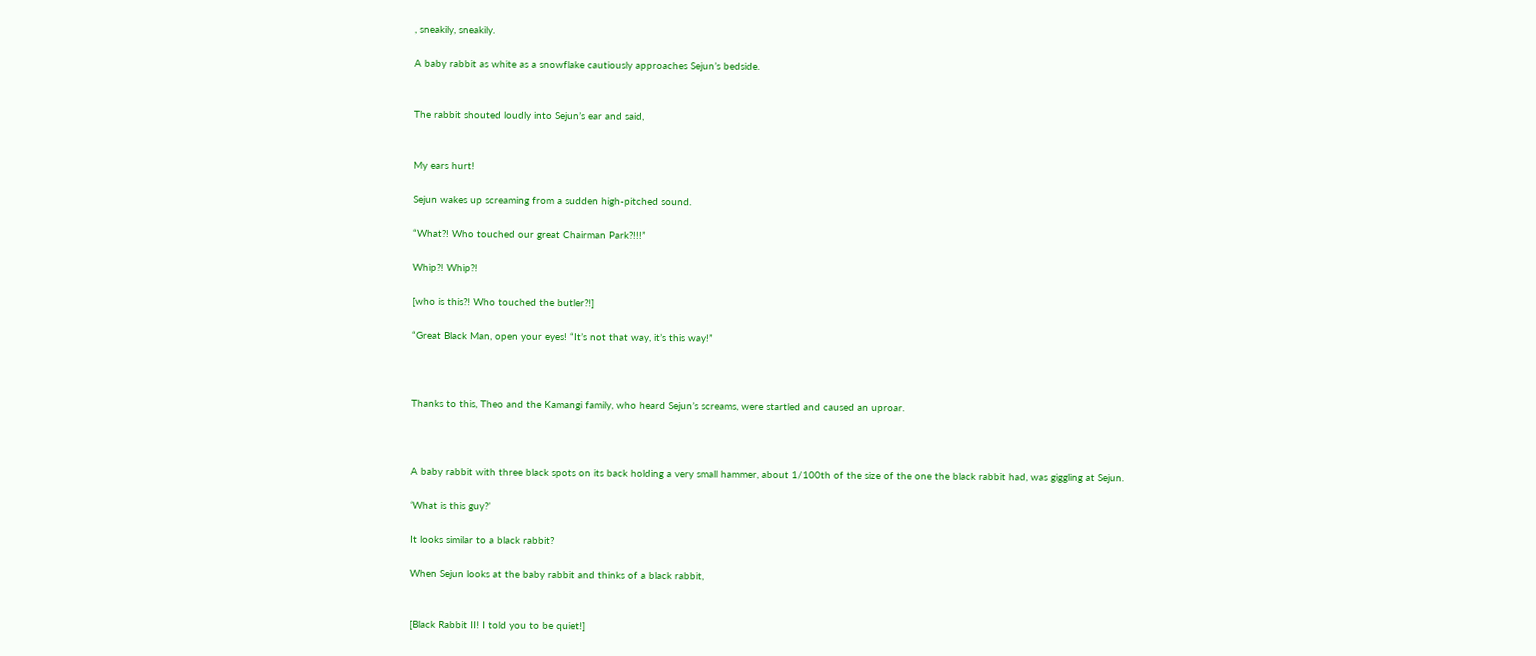, sneakily, sneakily.

A baby rabbit as white as a snowflake cautiously approaches Sejun’s bedside.


The rabbit shouted loudly into Sejun’s ear and said,


My ears hurt!

Sejun wakes up screaming from a sudden high-pitched sound.

“What?! Who touched our great Chairman Park?!!!”

Whip?! Whip?!

[who is this?! Who touched the butler?!]

“Great Black Man, open your eyes! “It’s not that way, it’s this way!”



Thanks to this, Theo and the Kamangi family, who heard Sejun’s screams, were startled and caused an uproar.



A baby rabbit with three black spots on its back holding a very small hammer, about 1/100th of the size of the one the black rabbit had, was giggling at Sejun.

‘What is this guy?’

It looks similar to a black rabbit?

When Sejun looks at the baby rabbit and thinks of a black rabbit,


[Black Rabbit II! I told you to be quiet!]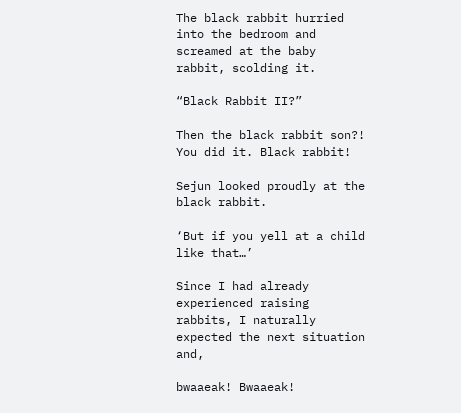The black rabbit hurried into the bedroom and screamed at the baby rabbit, scolding it.

“Black Rabbit II?”

Then the black rabbit son?! You did it. Black rabbit!

Sejun looked proudly at the black rabbit.

‘But if you yell at a child like that…’

Since I had already experienced raising rabbits, I naturally expected the next situation and,

bwaaeak! Bwaaeak!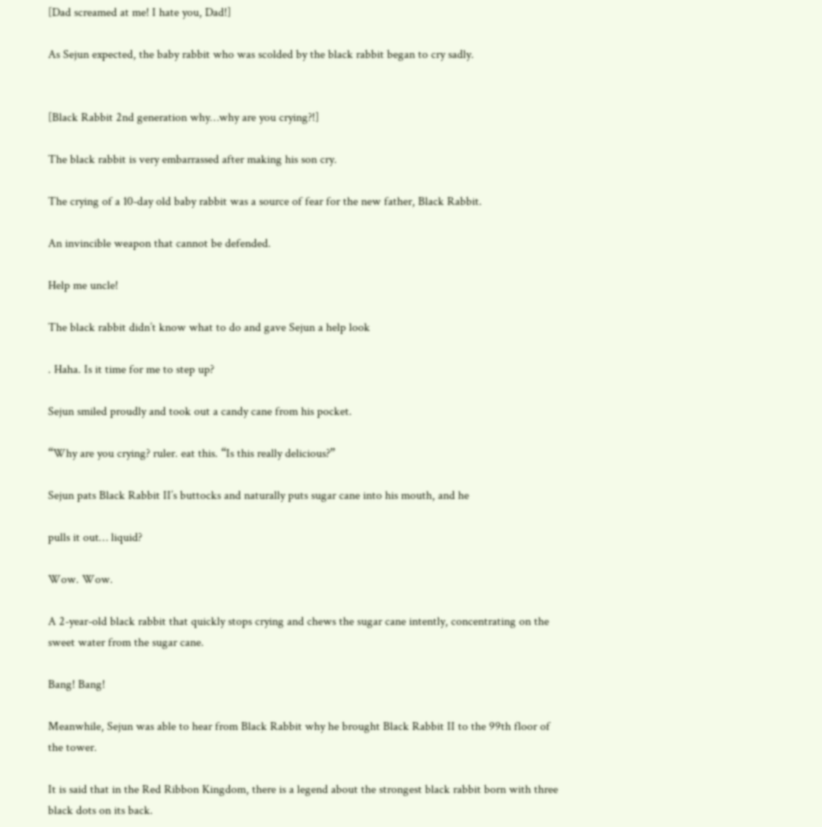[Dad screamed at me! I hate you, Dad!]

As Sejun expected, the baby rabbit who was scolded by the black rabbit began to cry sadly.


[Black Rabbit 2nd generation why…why are you crying?!]

The black rabbit is very embarrassed after making his son cry.

The crying of a 10-day old baby rabbit was a source of fear for the new father, Black Rabbit.

An invincible weapon that cannot be defended.

Help me uncle!

The black rabbit didn’t know what to do and gave Sejun a help look

. Haha. Is it time for me to step up?

Sejun smiled proudly and took out a candy cane from his pocket.

“Why are you crying? ruler. eat this. “Is this really delicious?”

Sejun pats Black Rabbit II’s buttocks and naturally puts sugar cane into his mouth, and he

pulls it out… liquid?

Wow. Wow.

A 2-year-old black rabbit that quickly stops crying and chews the sugar cane intently, concentrating on the sweet water from the sugar cane.

Bang! Bang!

Meanwhile, Sejun was able to hear from Black Rabbit why he brought Black Rabbit II to the 99th floor of the tower.

It is said that in the Red Ribbon Kingdom, there is a legend about the strongest black rabbit born with three black dots on its back.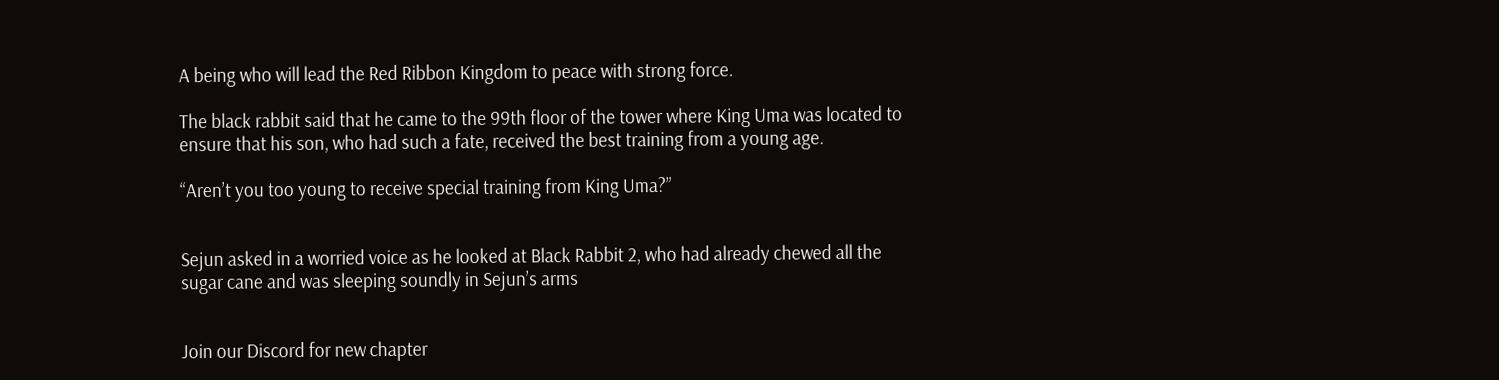A being who will lead the Red Ribbon Kingdom to peace with strong force.

The black rabbit said that he came to the 99th floor of the tower where King Uma was located to ensure that his son, who had such a fate, received the best training from a young age.

“Aren’t you too young to receive special training from King Uma?”


Sejun asked in a worried voice as he looked at Black Rabbit 2, who had already chewed all the sugar cane and was sleeping soundly in Sejun’s arms


Join our Discord for new chapter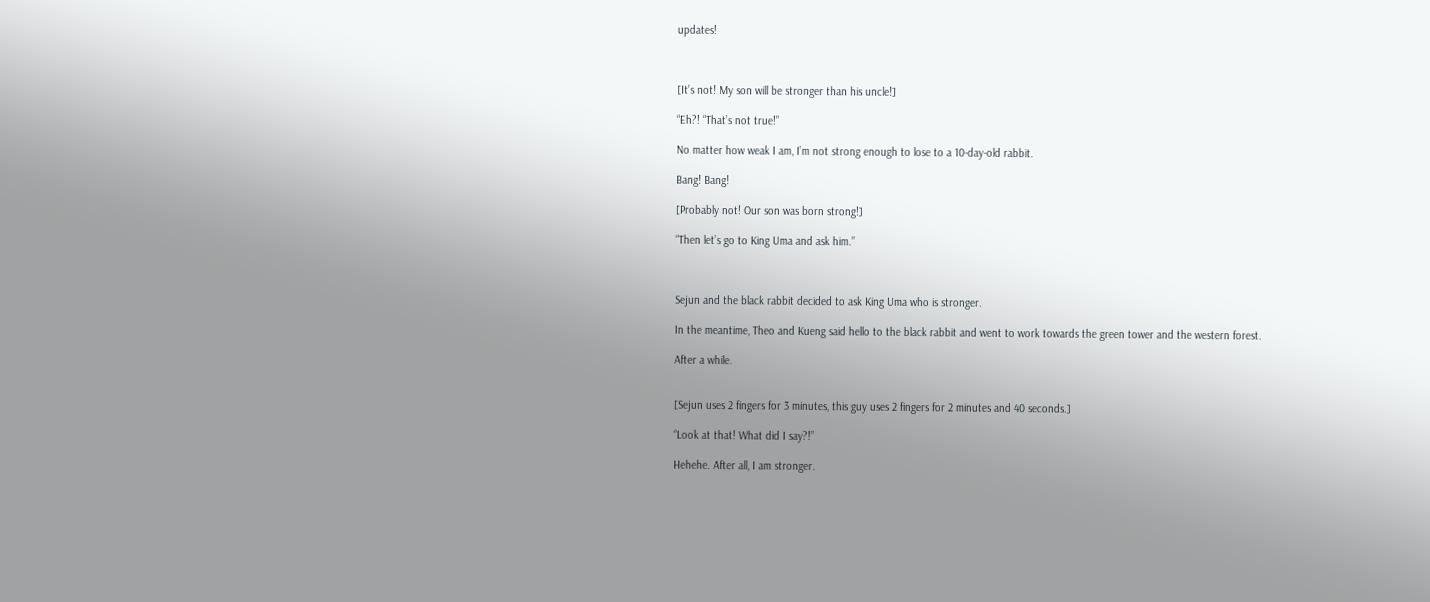updates!



[It’s not! My son will be stronger than his uncle!]

“Eh?! “That’s not true!”

No matter how weak I am, I’m not strong enough to lose to a 10-day-old rabbit.

Bang! Bang!

[Probably not! Our son was born strong!]

“Then let’s go to King Uma and ask him.”



Sejun and the black rabbit decided to ask King Uma who is stronger.

In the meantime, Theo and Kueng said hello to the black rabbit and went to work towards the green tower and the western forest.

After a while.


[Sejun uses 2 fingers for 3 minutes, this guy uses 2 fingers for 2 minutes and 40 seconds.]

“Look at that! What did I say?!”

Hehehe. After all, I am stronger.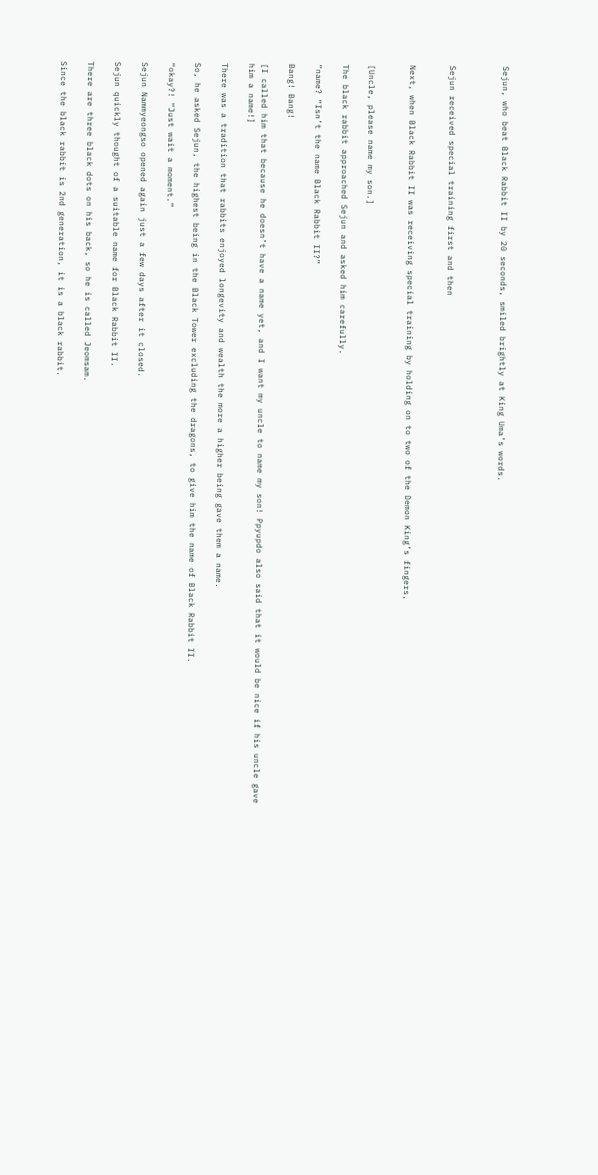Sejun, who beat Black Rabbit II by 20 seconds, smiled brightly at King Uma’s words.



Sejun received special training first and then


Next, when Black Rabbit II was receiving special training by holding on to two of the Demon King’s fingers,


[Uncle, please name my son.]

The black rabbit approached Sejun and asked him carefully.

“name? “Isn’t the name Black Rabbit II?”

Bang! Bang!

[I called him that because he doesn’t have a name yet, and I want my uncle to name my son! Ppyupdo also said that it would be nice if his uncle gave him a name!]

There was a tradition that rabbits enjoyed longevity and wealth the more a higher being gave them a name.

So, he asked Sejun, the highest being in the Black Tower excluding the dragons, to give him the name of Black Rabbit II.

“okay?! “Just wait a moment.”

Sejun Nammyeongso opened again just a few days after it closed.

Sejun quickly thought of a suitable name for Black Rabbit II.

There are three black dots on his back, so he is called Jeomsam.

Since the black rabbit is 2nd generation, it is a black rabbit.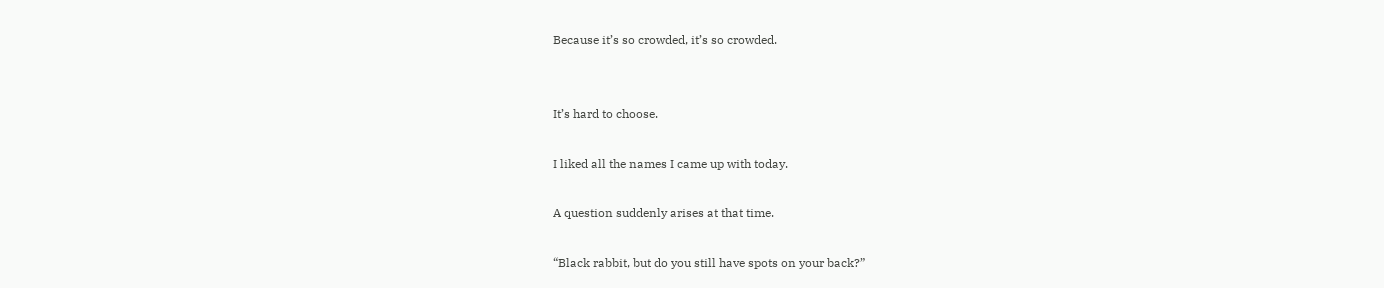Because it’s so crowded, it’s so crowded.


It’s hard to choose.

I liked all the names I came up with today.

A question suddenly arises at that time.

“Black rabbit, but do you still have spots on your back?”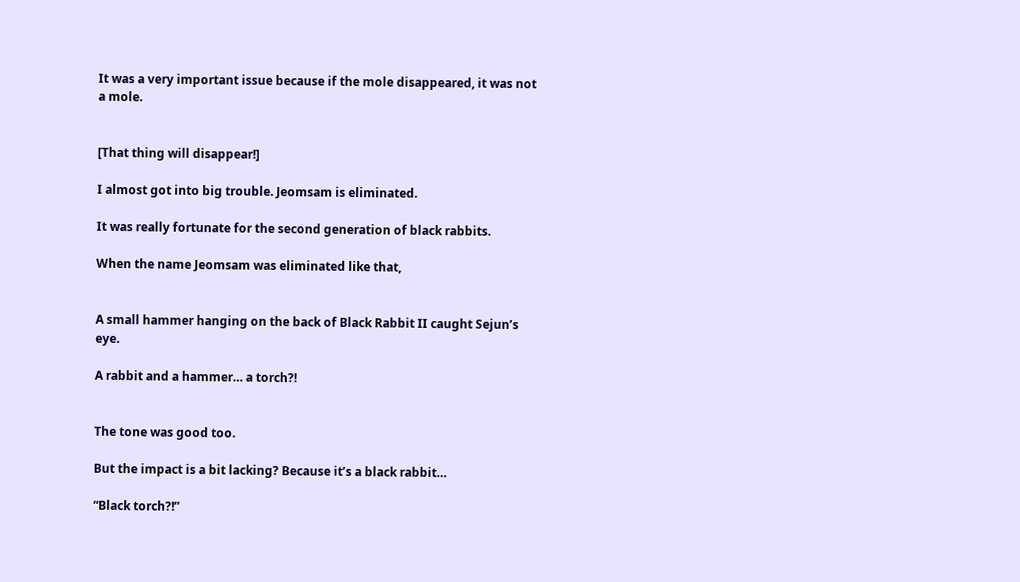It was a very important issue because if the mole disappeared, it was not a mole.


[That thing will disappear!]

I almost got into big trouble. Jeomsam is eliminated.

It was really fortunate for the second generation of black rabbits.

When the name Jeomsam was eliminated like that,


A small hammer hanging on the back of Black Rabbit II caught Sejun’s eye.

A rabbit and a hammer… a torch?!


The tone was good too.

But the impact is a bit lacking? Because it’s a black rabbit…

“Black torch?!”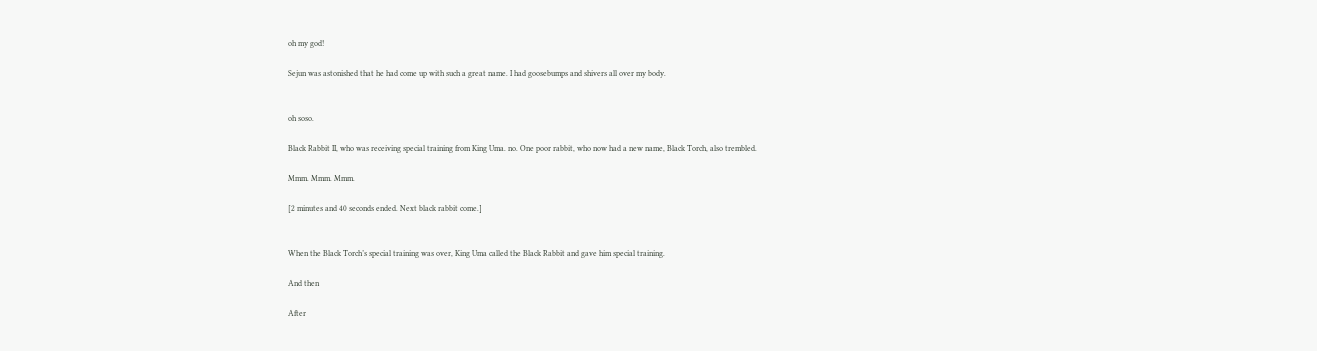oh my god!

Sejun was astonished that he had come up with such a great name. I had goosebumps and shivers all over my body.


oh soso.

Black Rabbit II, who was receiving special training from King Uma. no. One poor rabbit, who now had a new name, Black Torch, also trembled.

Mmm. Mmm. Mmm.

[2 minutes and 40 seconds ended. Next black rabbit come.]


When the Black Torch’s special training was over, King Uma called the Black Rabbit and gave him special training.

And then

After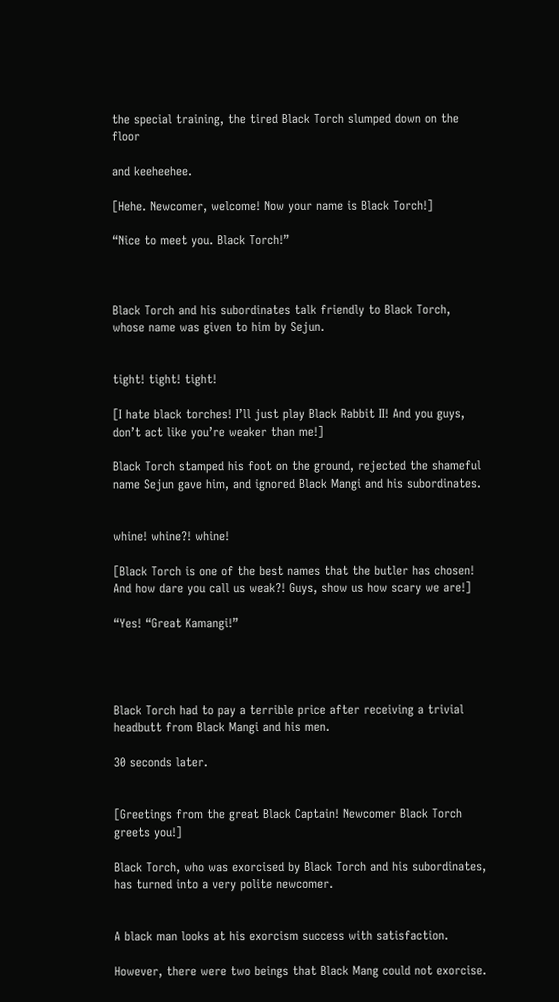the special training, the tired Black Torch slumped down on the floor

and keeheehee.

[Hehe. Newcomer, welcome! Now your name is Black Torch!]

“Nice to meet you. Black Torch!”



Black Torch and his subordinates talk friendly to Black Torch, whose name was given to him by Sejun.


tight! tight! tight!

[I hate black torches! I’ll just play Black Rabbit II! And you guys, don’t act like you’re weaker than me!]

Black Torch stamped his foot on the ground, rejected the shameful name Sejun gave him, and ignored Black Mangi and his subordinates.


whine! whine?! whine!

[Black Torch is one of the best names that the butler has chosen! And how dare you call us weak?! Guys, show us how scary we are!]

“Yes! “Great Kamangi!”




Black Torch had to pay a terrible price after receiving a trivial headbutt from Black Mangi and his men.

30 seconds later.


[Greetings from the great Black Captain! Newcomer Black Torch greets you!]

Black Torch, who was exorcised by Black Torch and his subordinates, has turned into a very polite newcomer.


A black man looks at his exorcism success with satisfaction.

However, there were two beings that Black Mang could not exorcise.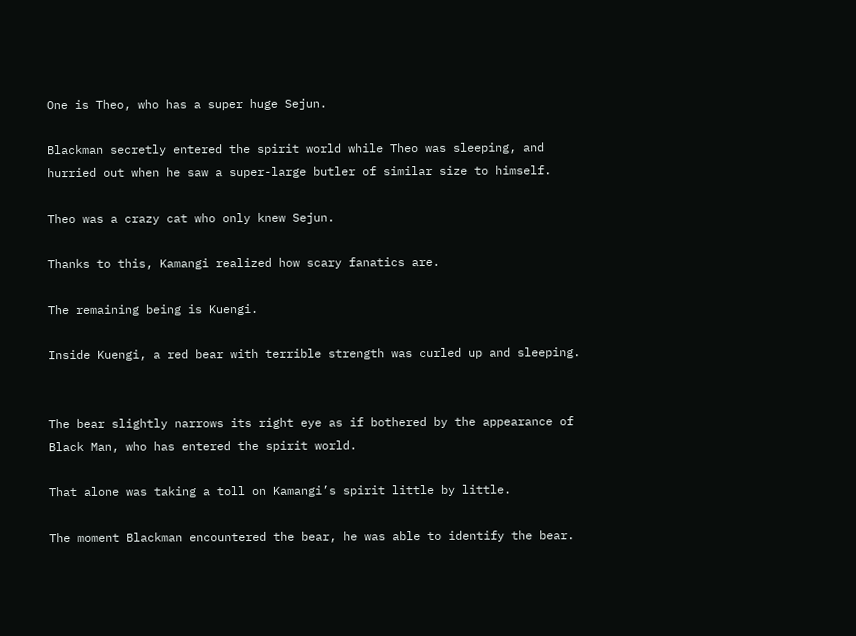One is Theo, who has a super huge Sejun.

Blackman secretly entered the spirit world while Theo was sleeping, and hurried out when he saw a super-large butler of similar size to himself.

Theo was a crazy cat who only knew Sejun.

Thanks to this, Kamangi realized how scary fanatics are.

The remaining being is Kuengi.

Inside Kuengi, a red bear with terrible strength was curled up and sleeping.


The bear slightly narrows its right eye as if bothered by the appearance of Black Man, who has entered the spirit world.

That alone was taking a toll on Kamangi’s spirit little by little.

The moment Blackman encountered the bear, he was able to identify the bear.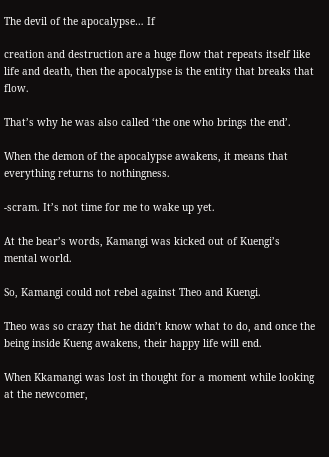The devil of the apocalypse… If

creation and destruction are a huge flow that repeats itself like life and death, then the apocalypse is the entity that breaks that flow.

That’s why he was also called ‘the one who brings the end’.

When the demon of the apocalypse awakens, it means that everything returns to nothingness.

-scram. It’s not time for me to wake up yet.

At the bear’s words, Kamangi was kicked out of Kuengi’s mental world.

So, Kamangi could not rebel against Theo and Kuengi.

Theo was so crazy that he didn’t know what to do, and once the being inside Kueng awakens, their happy life will end.

When Kkamangi was lost in thought for a moment while looking at the newcomer,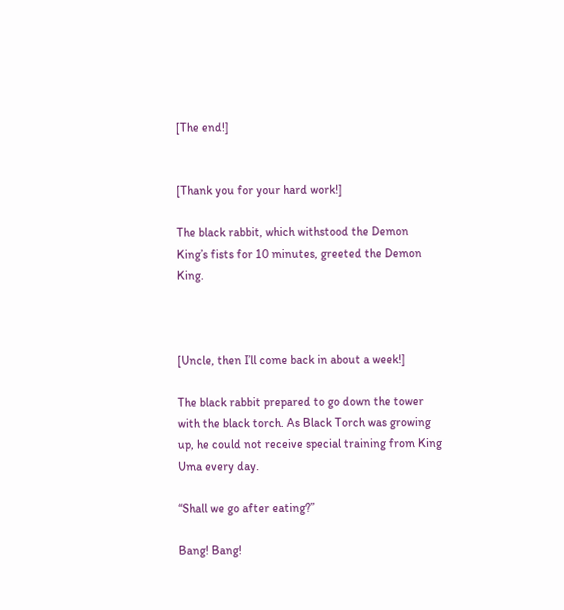[The end!]


[Thank you for your hard work!]

The black rabbit, which withstood the Demon King’s fists for 10 minutes, greeted the Demon King.



[Uncle, then I’ll come back in about a week!]

The black rabbit prepared to go down the tower with the black torch. As Black Torch was growing up, he could not receive special training from King Uma every day.

“Shall we go after eating?”

Bang! Bang!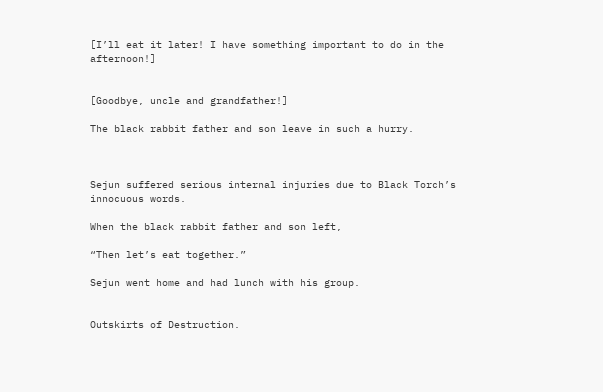[I’ll eat it later! I have something important to do in the afternoon!]


[Goodbye, uncle and grandfather!]

The black rabbit father and son leave in such a hurry.



Sejun suffered serious internal injuries due to Black Torch’s innocuous words.

When the black rabbit father and son left,

“Then let’s eat together.”

Sejun went home and had lunch with his group.


Outskirts of Destruction.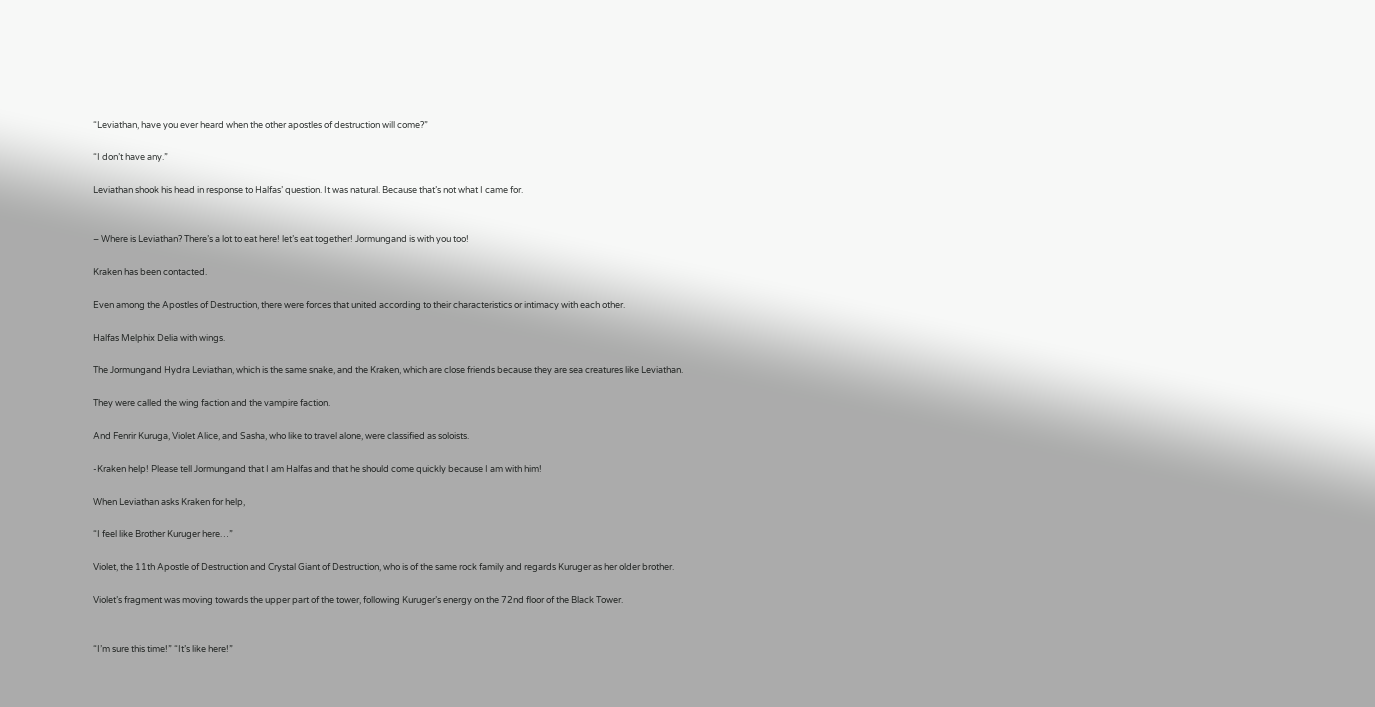“Leviathan, have you ever heard when the other apostles of destruction will come?”

“I don’t have any.”

Leviathan shook his head in response to Halfas’ question. It was natural. Because that’s not what I came for.


– Where is Leviathan? There’s a lot to eat here! let’s eat together! Jormungand is with you too!

Kraken has been contacted.

Even among the Apostles of Destruction, there were forces that united according to their characteristics or intimacy with each other.

Halfas Melphix Delia with wings.

The Jormungand Hydra Leviathan, which is the same snake, and the Kraken, which are close friends because they are sea creatures like Leviathan.

They were called the wing faction and the vampire faction.

And Fenrir Kuruga, Violet Alice, and Sasha, who like to travel alone, were classified as soloists.

-Kraken help! Please tell Jormungand that I am Halfas and that he should come quickly because I am with him!

When Leviathan asks Kraken for help,

“I feel like Brother Kuruger here…”

Violet, the 11th Apostle of Destruction and Crystal Giant of Destruction, who is of the same rock family and regards Kuruger as her older brother.

Violet’s fragment was moving towards the upper part of the tower, following Kuruger’s energy on the 72nd floor of the Black Tower.


“I’m sure this time!” “It’s like here!”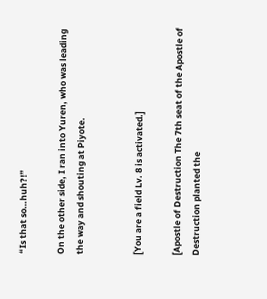“Is that so…huh?!”

On the other side, I ran into Yuren, who was leading the way and shouting at Piyote.


[You are a field Lv. 8 is activated.]

[Apostle of Destruction The 7th seat of the Apostle of Destruction planted the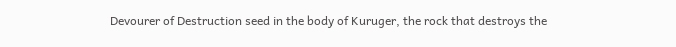Devourer of Destruction seed in the body of Kuruger, the rock that destroys the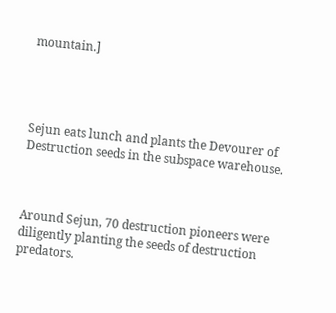mountain.]




Sejun eats lunch and plants the Devourer of Destruction seeds in the subspace warehouse.



Around Sejun, 70 destruction pioneers were diligently planting the seeds of destruction predators.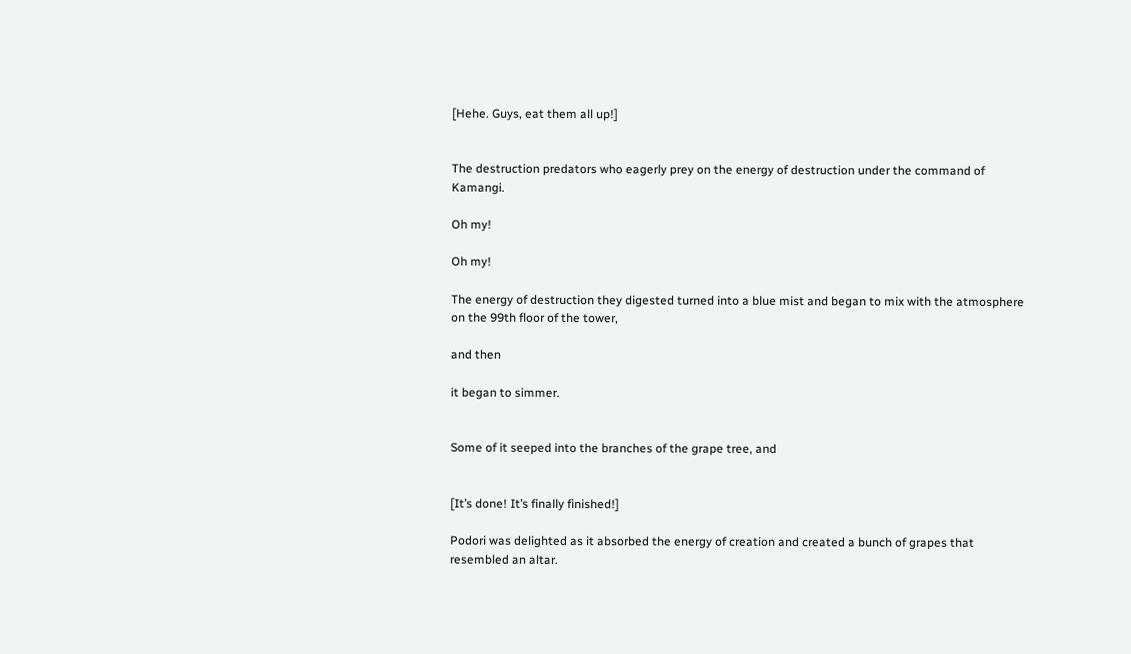[Hehe. Guys, eat them all up!]


The destruction predators who eagerly prey on the energy of destruction under the command of Kamangi.

Oh my!

Oh my!

The energy of destruction they digested turned into a blue mist and began to mix with the atmosphere on the 99th floor of the tower,

and then

it began to simmer.


Some of it seeped into the branches of the grape tree, and


[It’s done! It’s finally finished!]

Podori was delighted as it absorbed the energy of creation and created a bunch of grapes that resembled an altar.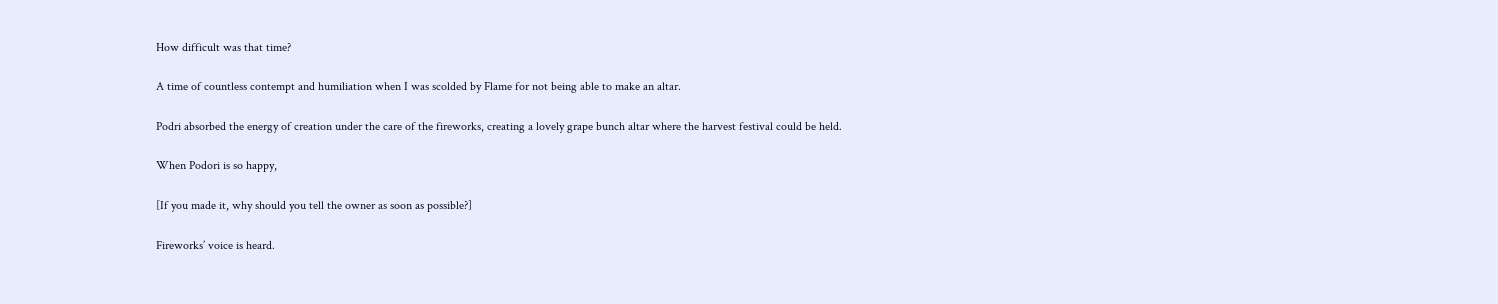How difficult was that time?

A time of countless contempt and humiliation when I was scolded by Flame for not being able to make an altar.

Podri absorbed the energy of creation under the care of the fireworks, creating a lovely grape bunch altar where the harvest festival could be held.

When Podori is so happy,

[If you made it, why should you tell the owner as soon as possible?]

Fireworks’ voice is heard.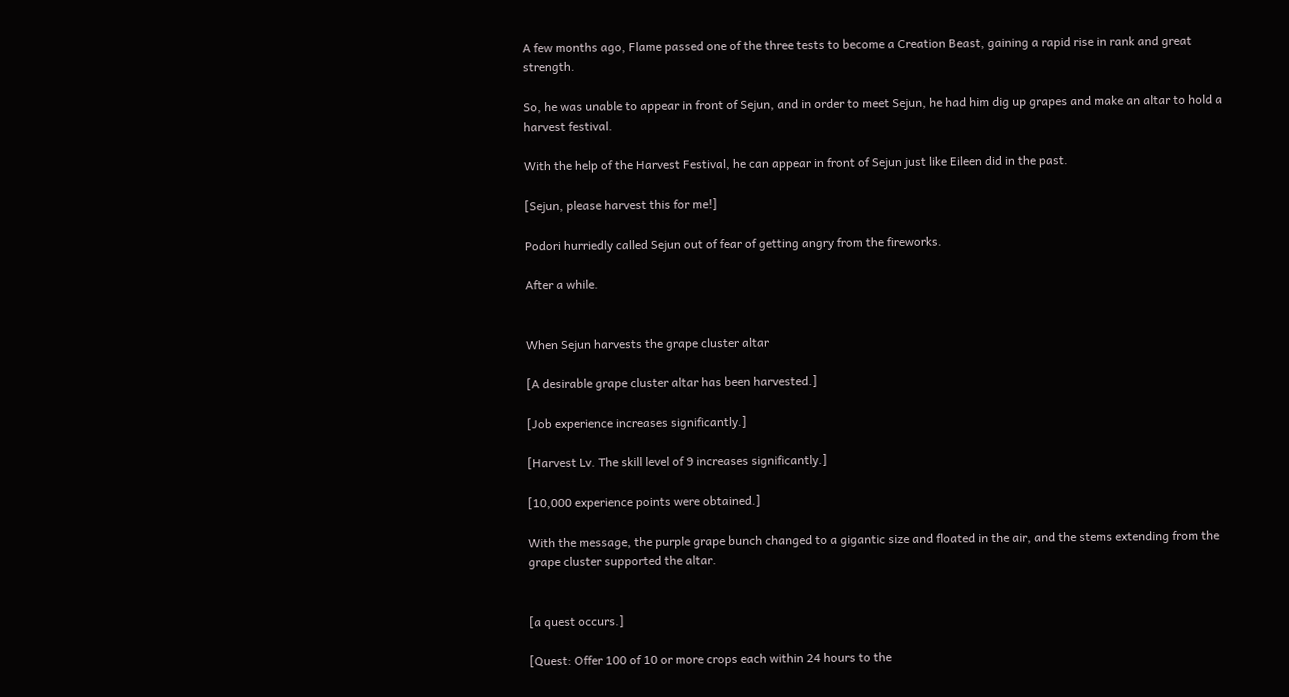A few months ago, Flame passed one of the three tests to become a Creation Beast, gaining a rapid rise in rank and great strength.

So, he was unable to appear in front of Sejun, and in order to meet Sejun, he had him dig up grapes and make an altar to hold a harvest festival.

With the help of the Harvest Festival, he can appear in front of Sejun just like Eileen did in the past.

[Sejun, please harvest this for me!]

Podori hurriedly called Sejun out of fear of getting angry from the fireworks.

After a while.


When Sejun harvests the grape cluster altar

[A desirable grape cluster altar has been harvested.]

[Job experience increases significantly.]

[Harvest Lv. The skill level of 9 increases significantly.]

[10,000 experience points were obtained.]

With the message, the purple grape bunch changed to a gigantic size and floated in the air, and the stems extending from the grape cluster supported the altar.


[a quest occurs.]

[Quest: Offer 100 of 10 or more crops each within 24 hours to the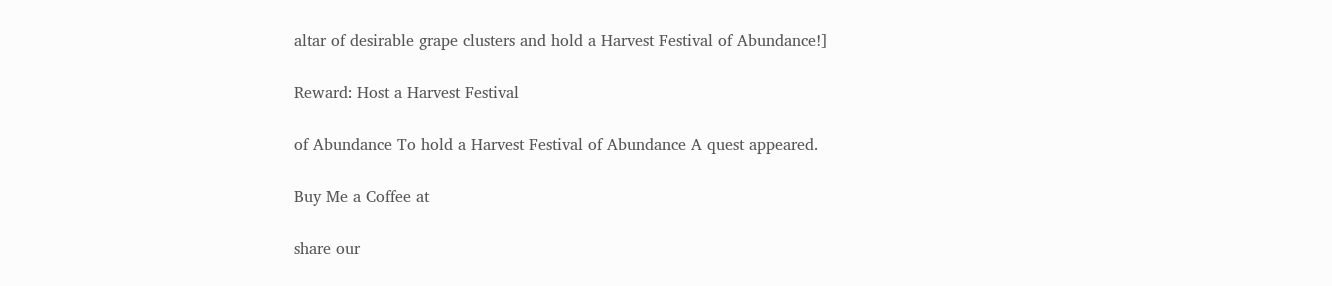altar of desirable grape clusters and hold a Harvest Festival of Abundance!]

Reward: Host a Harvest Festival

of Abundance To hold a Harvest Festival of Abundance A quest appeared.

Buy Me a Coffee at

share our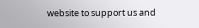website to support us and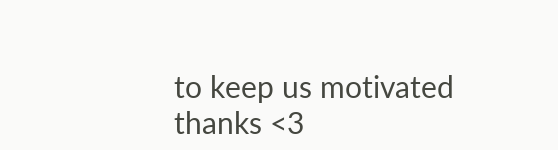to keep us motivated thanks <3